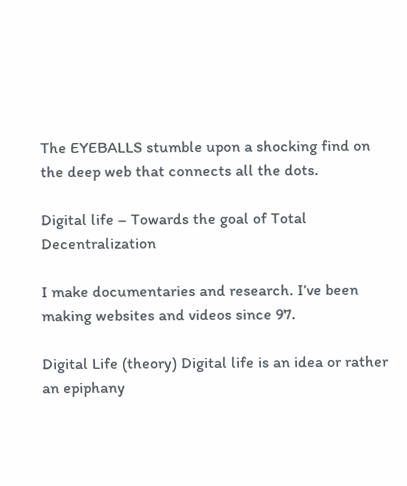The EYEBALLS stumble upon a shocking find on the deep web that connects all the dots.

Digital life – Towards the goal of Total Decentralization

I make documentaries and research. I’ve been making websites and videos since 97.

Digital Life (theory) Digital life is an idea or rather an epiphany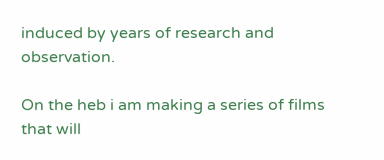induced by years of research and observation.

On the heb i am making a series of films that will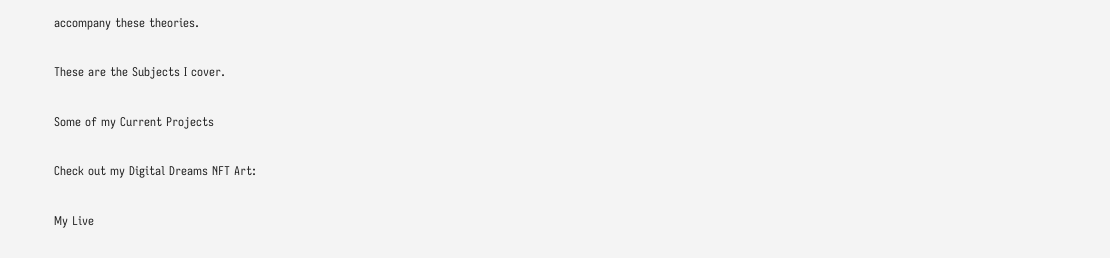accompany these theories.

These are the Subjects I cover.

Some of my Current Projects

Check out my Digital Dreams NFT Art:

My Live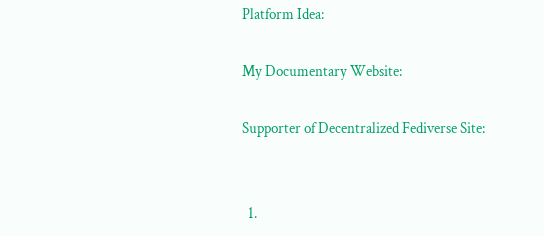Platform Idea:

My Documentary Website:

Supporter of Decentralized Fediverse Site:


  1.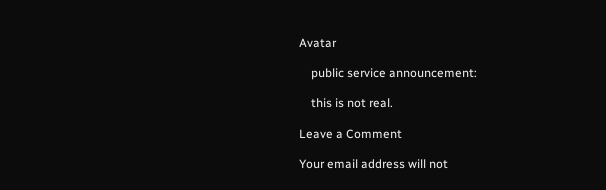Avatar

    public service announcement:

    this is not real.

Leave a Comment

Your email address will not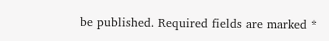be published. Required fields are marked *